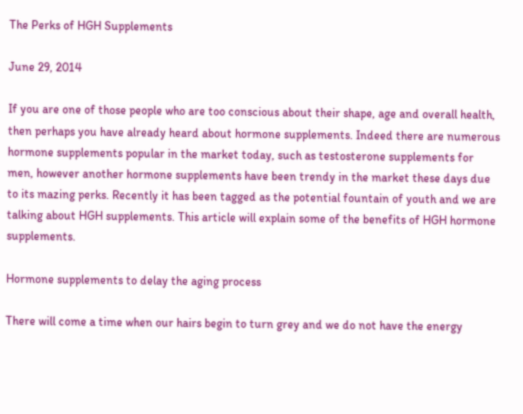The Perks of HGH Supplements

June 29, 2014

If you are one of those people who are too conscious about their shape, age and overall health, then perhaps you have already heard about hormone supplements. Indeed there are numerous hormone supplements popular in the market today, such as testosterone supplements for men, however another hormone supplements have been trendy in the market these days due to its mazing perks. Recently it has been tagged as the potential fountain of youth and we are talking about HGH supplements. This article will explain some of the benefits of HGH hormone supplements.

Hormone supplements to delay the aging process

There will come a time when our hairs begin to turn grey and we do not have the energy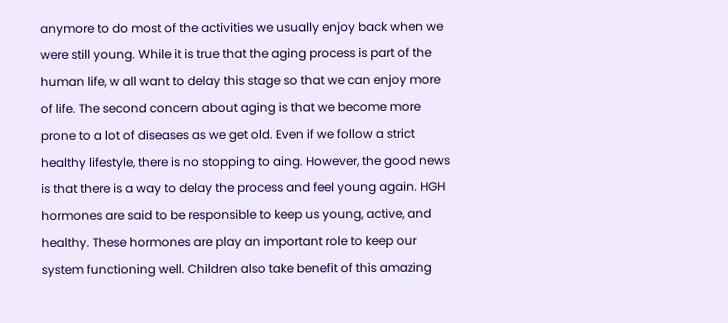anymore to do most of the activities we usually enjoy back when we were still young. While it is true that the aging process is part of the human life, w all want to delay this stage so that we can enjoy more of life. The second concern about aging is that we become more prone to a lot of diseases as we get old. Even if we follow a strict healthy lifestyle, there is no stopping to aing. However, the good news is that there is a way to delay the process and feel young again. HGH hormones are said to be responsible to keep us young, active, and healthy. These hormones are play an important role to keep our system functioning well. Children also take benefit of this amazing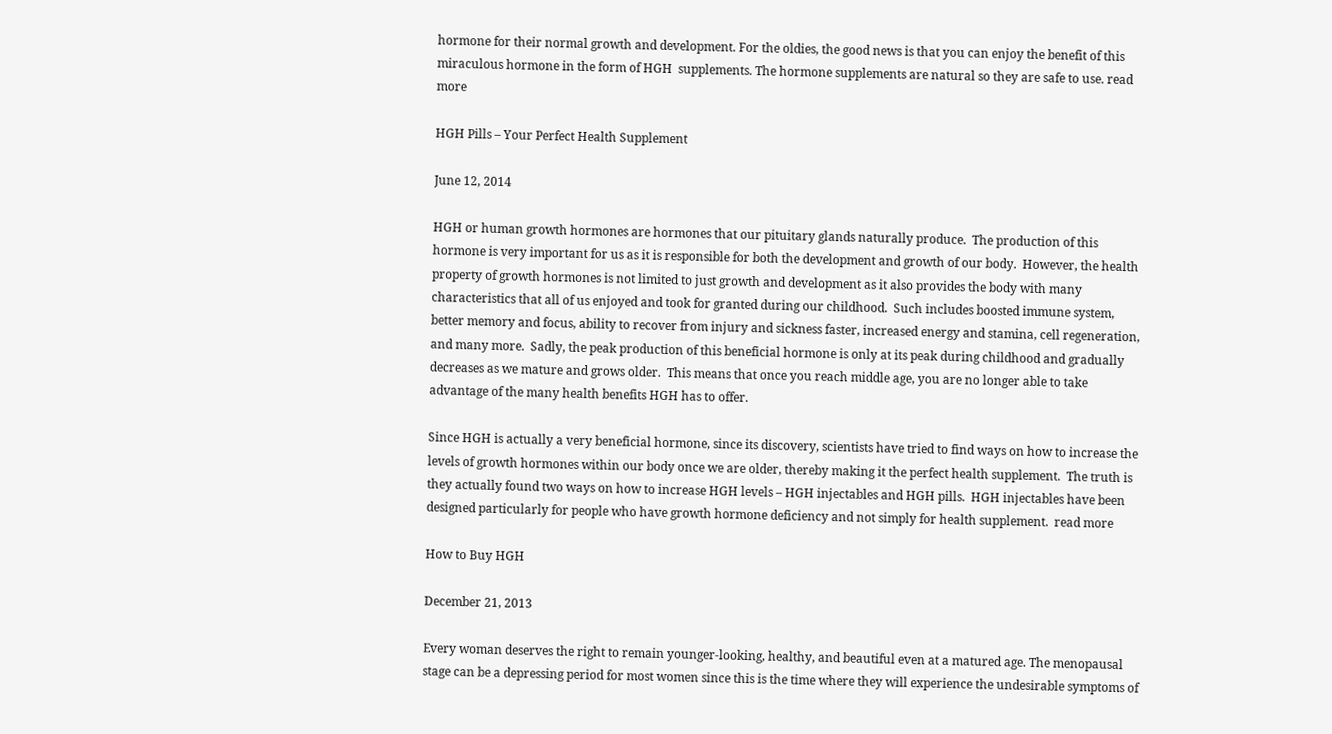hormone for their normal growth and development. For the oldies, the good news is that you can enjoy the benefit of this miraculous hormone in the form of HGH  supplements. The hormone supplements are natural so they are safe to use. read more

HGH Pills – Your Perfect Health Supplement

June 12, 2014

HGH or human growth hormones are hormones that our pituitary glands naturally produce.  The production of this hormone is very important for us as it is responsible for both the development and growth of our body.  However, the health property of growth hormones is not limited to just growth and development as it also provides the body with many characteristics that all of us enjoyed and took for granted during our childhood.  Such includes boosted immune system, better memory and focus, ability to recover from injury and sickness faster, increased energy and stamina, cell regeneration, and many more.  Sadly, the peak production of this beneficial hormone is only at its peak during childhood and gradually decreases as we mature and grows older.  This means that once you reach middle age, you are no longer able to take advantage of the many health benefits HGH has to offer.

Since HGH is actually a very beneficial hormone, since its discovery, scientists have tried to find ways on how to increase the levels of growth hormones within our body once we are older, thereby making it the perfect health supplement.  The truth is they actually found two ways on how to increase HGH levels – HGH injectables and HGH pills.  HGH injectables have been designed particularly for people who have growth hormone deficiency and not simply for health supplement.  read more

How to Buy HGH

December 21, 2013

Every woman deserves the right to remain younger-looking, healthy, and beautiful even at a matured age. The menopausal stage can be a depressing period for most women since this is the time where they will experience the undesirable symptoms of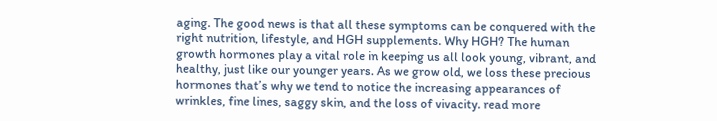aging. The good news is that all these symptoms can be conquered with the right nutrition, lifestyle, and HGH supplements. Why HGH? The human growth hormones play a vital role in keeping us all look young, vibrant, and healthy, just like our younger years. As we grow old, we loss these precious hormones that’s why we tend to notice the increasing appearances of wrinkles, fine lines, saggy skin, and the loss of vivacity. read more